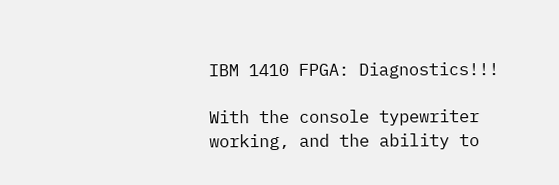IBM 1410 FPGA: Diagnostics!!!

With the console typewriter working, and the ability to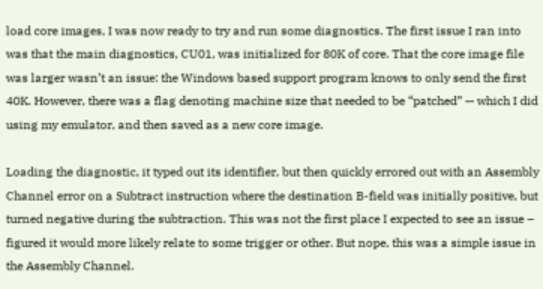load core images, I was now ready to try and run some diagnostics. The first issue I ran into was that the main diagnostics, CU01, was initialized for 80K of core. That the core image file was larger wasn’t an issue: the Windows based support program knows to only send the first 40K. However, there was a flag denoting machine size that needed to be “patched” — which I did using my emulator, and then saved as a new core image.

Loading the diagnostic, it typed out its identifier, but then quickly errored out with an Assembly Channel error on a Subtract instruction where the destination B-field was initially positive, but turned negative during the subtraction. This was not the first place I expected to see an issue – figured it would more likely relate to some trigger or other. But nope, this was a simple issue in the Assembly Channel.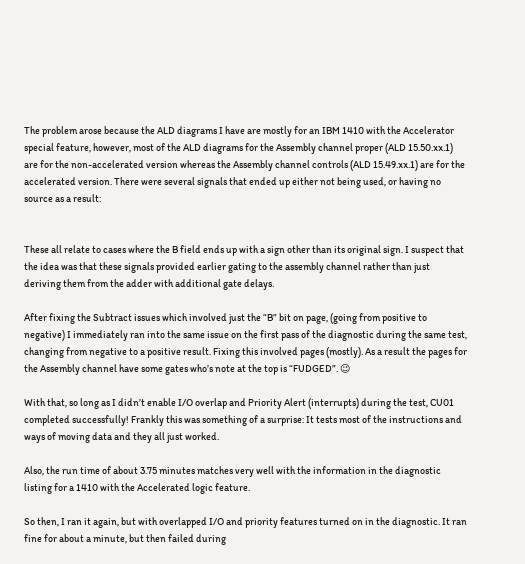The problem arose because the ALD diagrams I have are mostly for an IBM 1410 with the Accelerator special feature, however, most of the ALD diagrams for the Assembly channel proper (ALD 15.50.xx.1) are for the non-accelerated version whereas the Assembly channel controls (ALD 15.49.xx.1) are for the accelerated version. There were several signals that ended up either not being used, or having no source as a result:


These all relate to cases where the B field ends up with a sign other than its original sign. I suspect that the idea was that these signals provided earlier gating to the assembly channel rather than just deriving them from the adder with additional gate delays.

After fixing the Subtract issues which involved just the “B” bit on page, (going from positive to negative) I immediately ran into the same issue on the first pass of the diagnostic during the same test, changing from negative to a positive result. Fixing this involved pages (mostly). As a result the pages for the Assembly channel have some gates who’s note at the top is “FUDGED”. 😉

With that, so long as I didn’t enable I/O overlap and Priority Alert (interrupts) during the test, CU01 completed successfully! Frankly this was something of a surprise: It tests most of the instructions and ways of moving data and they all just worked.

Also, the run time of about 3.75 minutes matches very well with the information in the diagnostic listing for a 1410 with the Accelerated logic feature.

So then, I ran it again, but with overlapped I/O and priority features turned on in the diagnostic. It ran fine for about a minute, but then failed during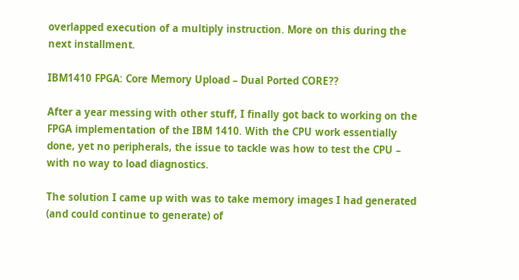overlapped execution of a multiply instruction. More on this during the next installment.

IBM1410 FPGA: Core Memory Upload – Dual Ported CORE??

After a year messing with other stuff, I finally got back to working on the FPGA implementation of the IBM 1410. With the CPU work essentially done, yet no peripherals, the issue to tackle was how to test the CPU – with no way to load diagnostics.

The solution I came up with was to take memory images I had generated (and could continue to generate) of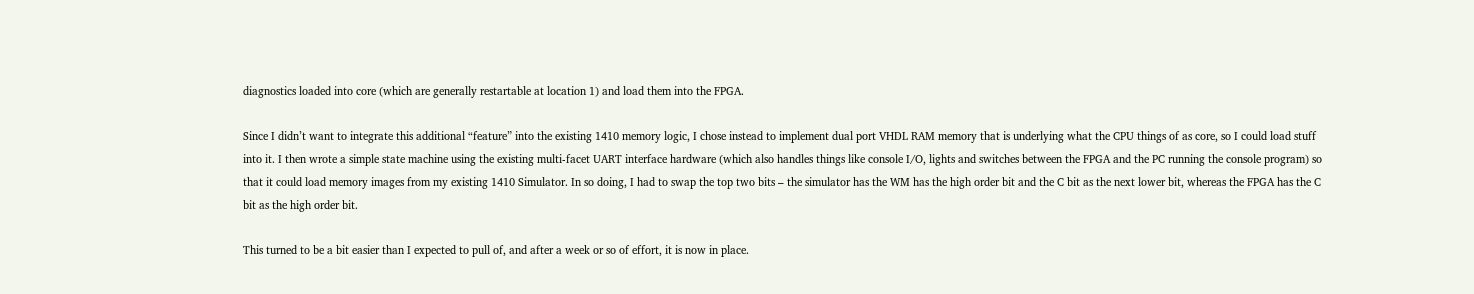diagnostics loaded into core (which are generally restartable at location 1) and load them into the FPGA.

Since I didn’t want to integrate this additional “feature” into the existing 1410 memory logic, I chose instead to implement dual port VHDL RAM memory that is underlying what the CPU things of as core, so I could load stuff into it. I then wrote a simple state machine using the existing multi-facet UART interface hardware (which also handles things like console I/O, lights and switches between the FPGA and the PC running the console program) so that it could load memory images from my existing 1410 Simulator. In so doing, I had to swap the top two bits – the simulator has the WM has the high order bit and the C bit as the next lower bit, whereas the FPGA has the C bit as the high order bit.

This turned to be a bit easier than I expected to pull of, and after a week or so of effort, it is now in place.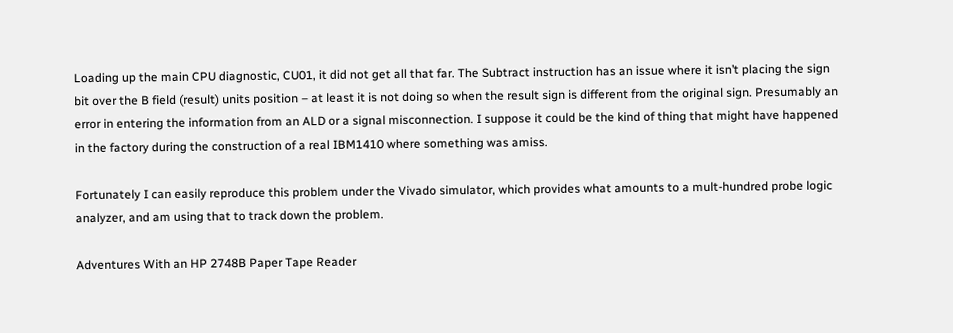Loading up the main CPU diagnostic, CU01, it did not get all that far. The Subtract instruction has an issue where it isn’t placing the sign bit over the B field (result) units position – at least it is not doing so when the result sign is different from the original sign. Presumably an error in entering the information from an ALD or a signal misconnection. I suppose it could be the kind of thing that might have happened in the factory during the construction of a real IBM1410 where something was amiss.

Fortunately I can easily reproduce this problem under the Vivado simulator, which provides what amounts to a mult-hundred probe logic analyzer, and am using that to track down the problem.

Adventures With an HP 2748B Paper Tape Reader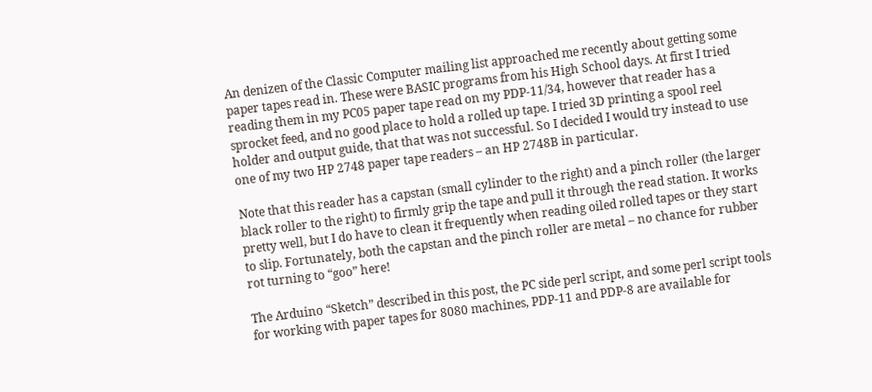An denizen of the Classic Computer mailing list approached me recently about getting some paper tapes read in. These were BASIC programs from his High School days. At first I tried reading them in my PC05 paper tape read on my PDP-11/34, however that reader has a sprocket feed, and no good place to hold a rolled up tape. I tried 3D printing a spool reel holder and output guide, that that was not successful. So I decided I would try instead to use one of my two HP 2748 paper tape readers – an HP 2748B in particular.

Note that this reader has a capstan (small cylinder to the right) and a pinch roller (the larger black roller to the right) to firmly grip the tape and pull it through the read station. It works pretty well, but I do have to clean it frequently when reading oiled rolled tapes or they start to slip. Fortunately, both the capstan and the pinch roller are metal – no chance for rubber rot turning to “goo” here!

The Arduino “Sketch” described in this post, the PC side perl script, and some perl script tools for working with paper tapes for 8080 machines, PDP-11 and PDP-8 are available for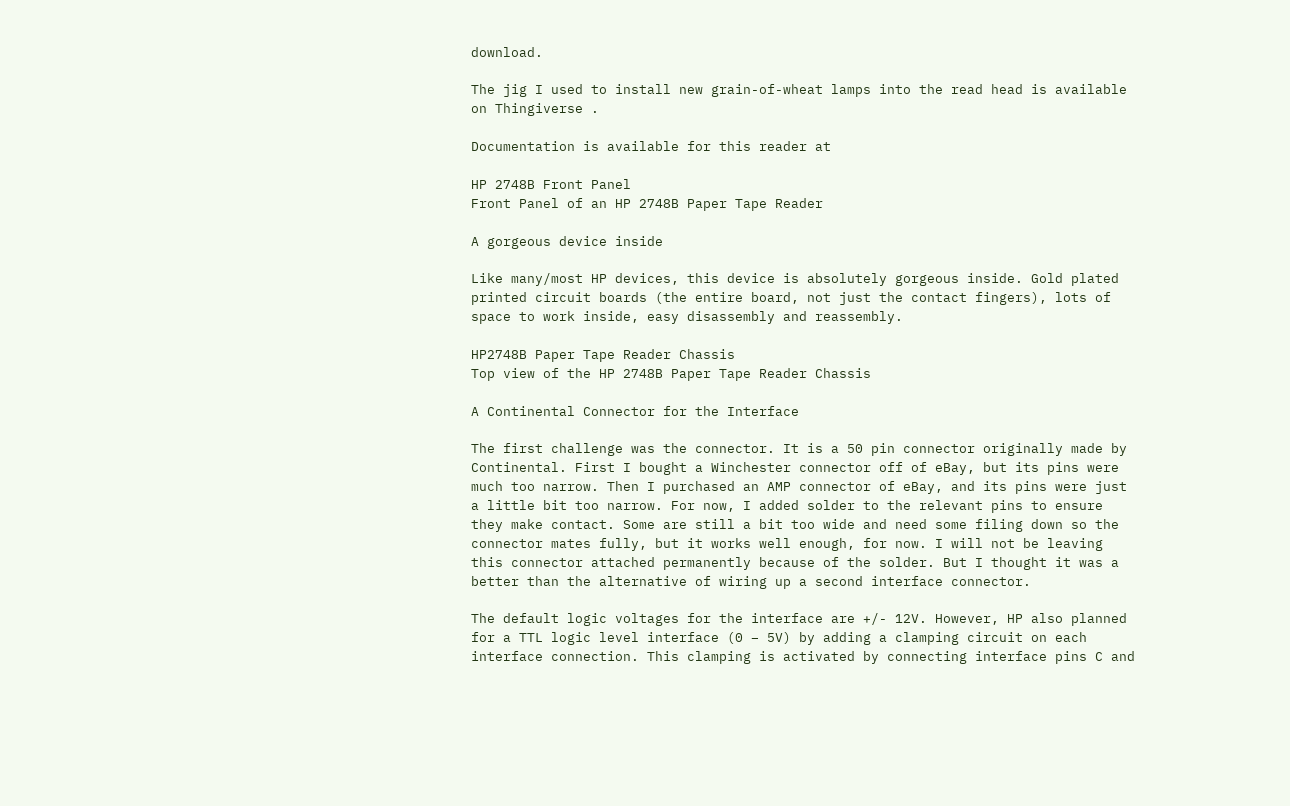download.

The jig I used to install new grain-of-wheat lamps into the read head is available on Thingiverse .

Documentation is available for this reader at

HP 2748B Front Panel
Front Panel of an HP 2748B Paper Tape Reader

A gorgeous device inside

Like many/most HP devices, this device is absolutely gorgeous inside. Gold plated printed circuit boards (the entire board, not just the contact fingers), lots of space to work inside, easy disassembly and reassembly.

HP2748B Paper Tape Reader Chassis
Top view of the HP 2748B Paper Tape Reader Chassis

A Continental Connector for the Interface

The first challenge was the connector. It is a 50 pin connector originally made by Continental. First I bought a Winchester connector off of eBay, but its pins were much too narrow. Then I purchased an AMP connector of eBay, and its pins were just a little bit too narrow. For now, I added solder to the relevant pins to ensure they make contact. Some are still a bit too wide and need some filing down so the connector mates fully, but it works well enough, for now. I will not be leaving this connector attached permanently because of the solder. But I thought it was a better than the alternative of wiring up a second interface connector.

The default logic voltages for the interface are +/- 12V. However, HP also planned for a TTL logic level interface (0 – 5V) by adding a clamping circuit on each interface connection. This clamping is activated by connecting interface pins C and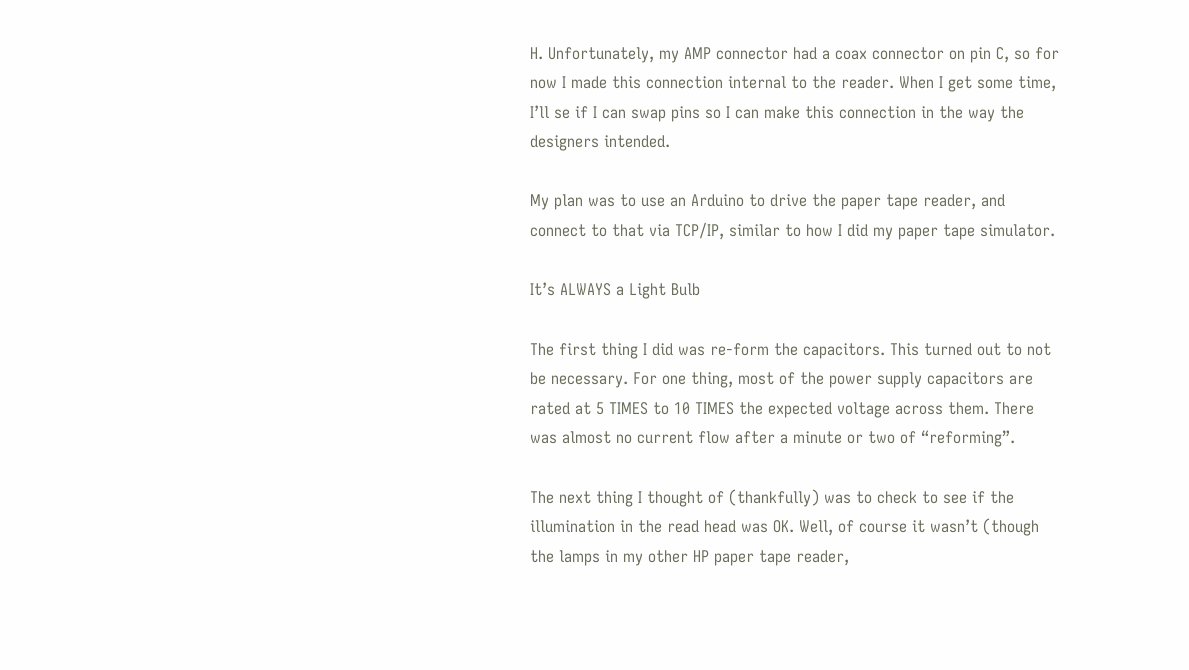H. Unfortunately, my AMP connector had a coax connector on pin C, so for now I made this connection internal to the reader. When I get some time, I’ll se if I can swap pins so I can make this connection in the way the designers intended.

My plan was to use an Arduino to drive the paper tape reader, and connect to that via TCP/IP, similar to how I did my paper tape simulator.

It’s ALWAYS a Light Bulb

The first thing I did was re-form the capacitors. This turned out to not be necessary. For one thing, most of the power supply capacitors are rated at 5 TIMES to 10 TIMES the expected voltage across them. There was almost no current flow after a minute or two of “reforming”.

The next thing I thought of (thankfully) was to check to see if the illumination in the read head was OK. Well, of course it wasn’t (though the lamps in my other HP paper tape reader,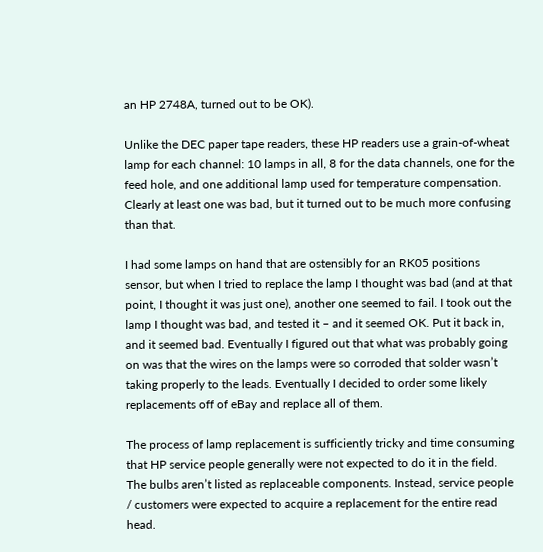an HP 2748A, turned out to be OK).

Unlike the DEC paper tape readers, these HP readers use a grain-of-wheat lamp for each channel: 10 lamps in all, 8 for the data channels, one for the feed hole, and one additional lamp used for temperature compensation. Clearly at least one was bad, but it turned out to be much more confusing than that.

I had some lamps on hand that are ostensibly for an RK05 positions sensor, but when I tried to replace the lamp I thought was bad (and at that point, I thought it was just one), another one seemed to fail. I took out the lamp I thought was bad, and tested it – and it seemed OK. Put it back in, and it seemed bad. Eventually I figured out that what was probably going on was that the wires on the lamps were so corroded that solder wasn’t taking properly to the leads. Eventually I decided to order some likely replacements off of eBay and replace all of them.

The process of lamp replacement is sufficiently tricky and time consuming that HP service people generally were not expected to do it in the field. The bulbs aren’t listed as replaceable components. Instead, service people / customers were expected to acquire a replacement for the entire read head.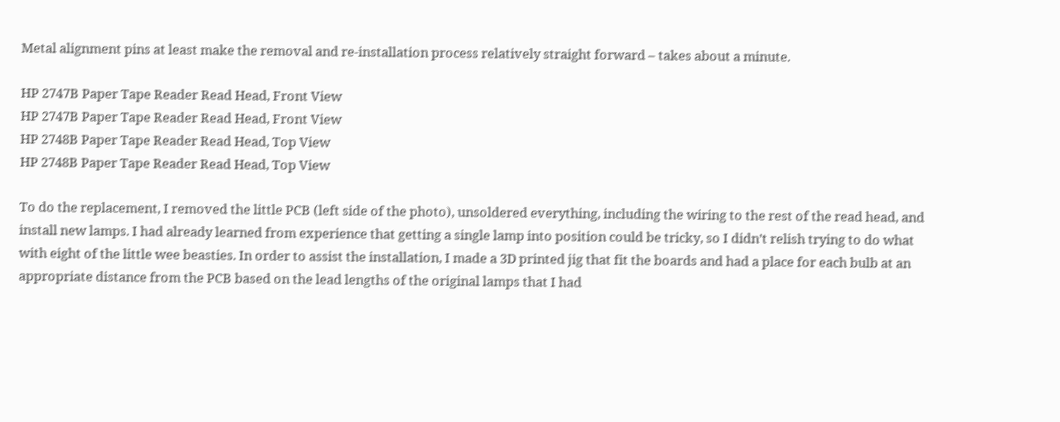Metal alignment pins at least make the removal and re-installation process relatively straight forward – takes about a minute.

HP 2747B Paper Tape Reader Read Head, Front View
HP 2747B Paper Tape Reader Read Head, Front View
HP 2748B Paper Tape Reader Read Head, Top View
HP 2748B Paper Tape Reader Read Head, Top View

To do the replacement, I removed the little PCB (left side of the photo), unsoldered everything, including the wiring to the rest of the read head, and install new lamps. I had already learned from experience that getting a single lamp into position could be tricky, so I didn’t relish trying to do what with eight of the little wee beasties. In order to assist the installation, I made a 3D printed jig that fit the boards and had a place for each bulb at an appropriate distance from the PCB based on the lead lengths of the original lamps that I had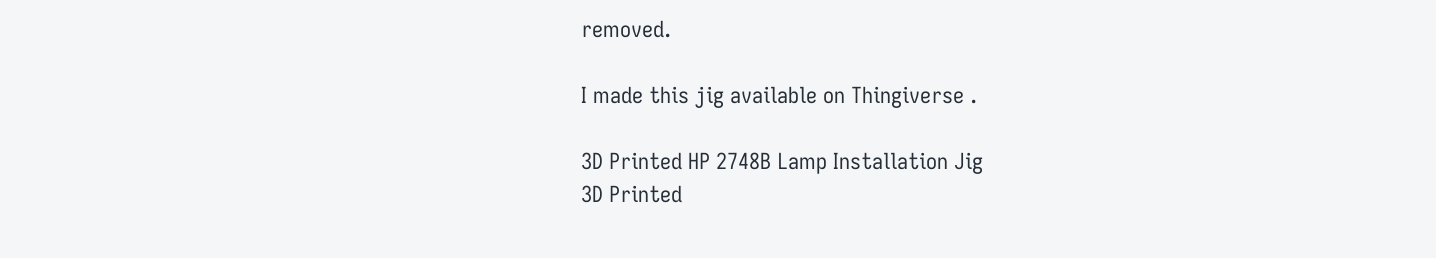removed.

I made this jig available on Thingiverse .

3D Printed HP 2748B Lamp Installation Jig
3D Printed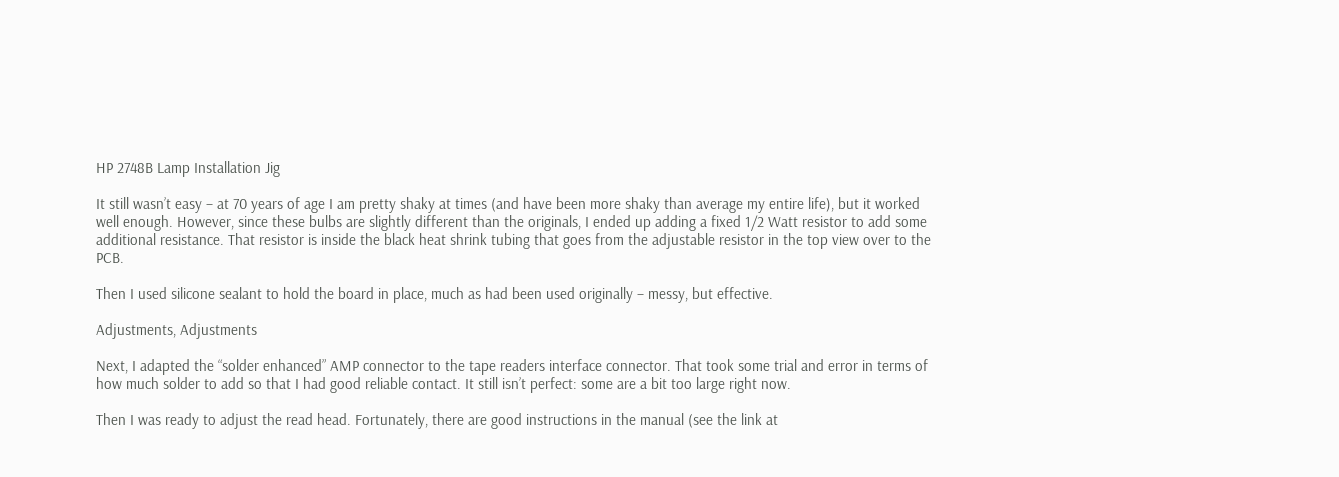HP 2748B Lamp Installation Jig

It still wasn’t easy – at 70 years of age I am pretty shaky at times (and have been more shaky than average my entire life), but it worked well enough. However, since these bulbs are slightly different than the originals, I ended up adding a fixed 1/2 Watt resistor to add some additional resistance. That resistor is inside the black heat shrink tubing that goes from the adjustable resistor in the top view over to the PCB.

Then I used silicone sealant to hold the board in place, much as had been used originally – messy, but effective.

Adjustments, Adjustments

Next, I adapted the “solder enhanced” AMP connector to the tape readers interface connector. That took some trial and error in terms of how much solder to add so that I had good reliable contact. It still isn’t perfect: some are a bit too large right now.

Then I was ready to adjust the read head. Fortunately, there are good instructions in the manual (see the link at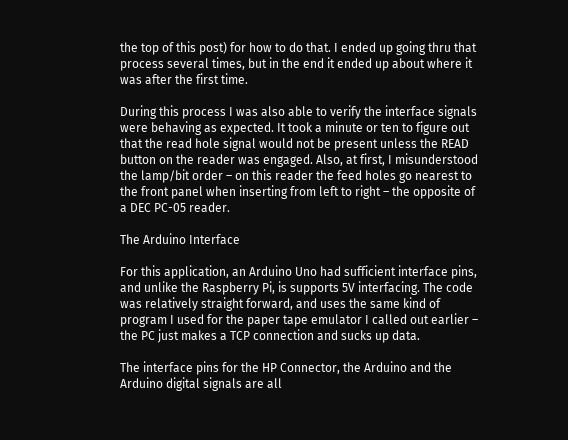the top of this post) for how to do that. I ended up going thru that process several times, but in the end it ended up about where it was after the first time.

During this process I was also able to verify the interface signals were behaving as expected. It took a minute or ten to figure out that the read hole signal would not be present unless the READ button on the reader was engaged. Also, at first, I misunderstood the lamp/bit order – on this reader the feed holes go nearest to the front panel when inserting from left to right – the opposite of a DEC PC-05 reader.

The Arduino Interface

For this application, an Arduino Uno had sufficient interface pins, and unlike the Raspberry Pi, is supports 5V interfacing. The code was relatively straight forward, and uses the same kind of program I used for the paper tape emulator I called out earlier – the PC just makes a TCP connection and sucks up data.

The interface pins for the HP Connector, the Arduino and the Arduino digital signals are all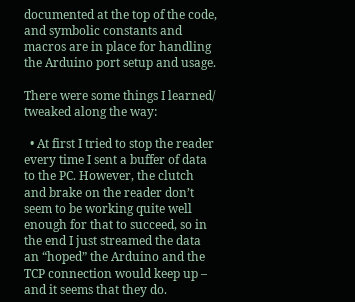documented at the top of the code, and symbolic constants and macros are in place for handling the Arduino port setup and usage.

There were some things I learned/ tweaked along the way:

  • At first I tried to stop the reader every time I sent a buffer of data to the PC. However, the clutch and brake on the reader don’t seem to be working quite well enough for that to succeed, so in the end I just streamed the data an “hoped” the Arduino and the TCP connection would keep up – and it seems that they do.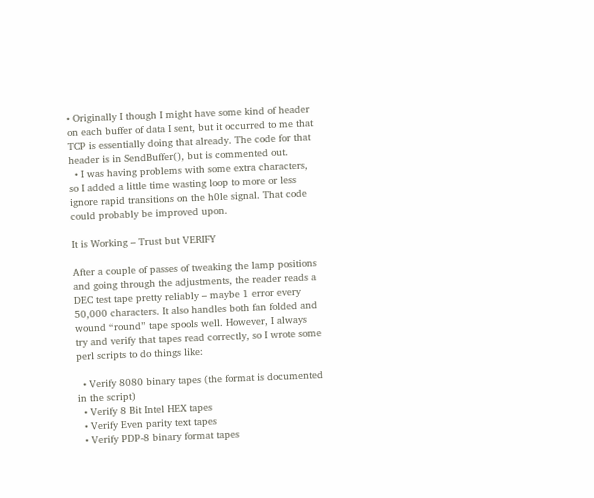• Originally I though I might have some kind of header on each buffer of data I sent, but it occurred to me that TCP is essentially doing that already. The code for that header is in SendBuffer(), but is commented out.
  • I was having problems with some extra characters, so I added a little time wasting loop to more or less ignore rapid transitions on the h0le signal. That code could probably be improved upon.

It is Working – Trust but VERIFY

After a couple of passes of tweaking the lamp positions and going through the adjustments, the reader reads a DEC test tape pretty reliably – maybe 1 error every 50,000 characters. It also handles both fan folded and wound “round” tape spools well. However, I always try and verify that tapes read correctly, so I wrote some perl scripts to do things like:

  • Verify 8080 binary tapes (the format is documented in the script)
  • Verify 8 Bit Intel HEX tapes
  • Verify Even parity text tapes
  • Verify PDP-8 binary format tapes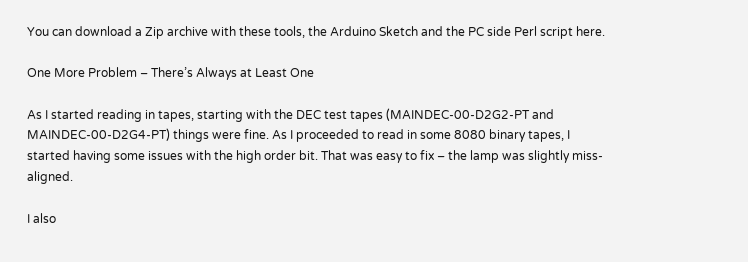You can download a Zip archive with these tools, the Arduino Sketch and the PC side Perl script here.

One More Problem – There’s Always at Least One

As I started reading in tapes, starting with the DEC test tapes (MAINDEC-00-D2G2-PT and MAINDEC-00-D2G4-PT) things were fine. As I proceeded to read in some 8080 binary tapes, I started having some issues with the high order bit. That was easy to fix – the lamp was slightly miss-aligned.

I also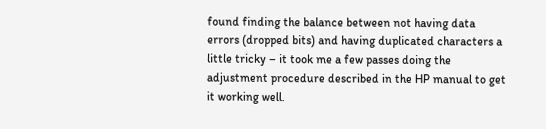found finding the balance between not having data errors (dropped bits) and having duplicated characters a little tricky – it took me a few passes doing the adjustment procedure described in the HP manual to get it working well.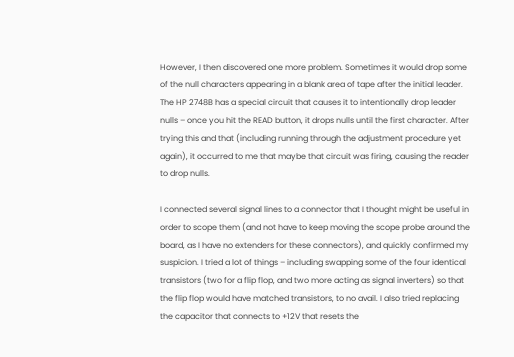However, I then discovered one more problem. Sometimes it would drop some of the null characters appearing in a blank area of tape after the initial leader. The HP 2748B has a special circuit that causes it to intentionally drop leader nulls – once you hit the READ button, it drops nulls until the first character. After trying this and that (including running through the adjustment procedure yet again), it occurred to me that maybe that circuit was firing, causing the reader to drop nulls.

I connected several signal lines to a connector that I thought might be useful in order to scope them (and not have to keep moving the scope probe around the board, as I have no extenders for these connectors), and quickly confirmed my suspicion. I tried a lot of things – including swapping some of the four identical transistors (two for a flip flop, and two more acting as signal inverters) so that the flip flop would have matched transistors, to no avail. I also tried replacing the capacitor that connects to +12V that resets the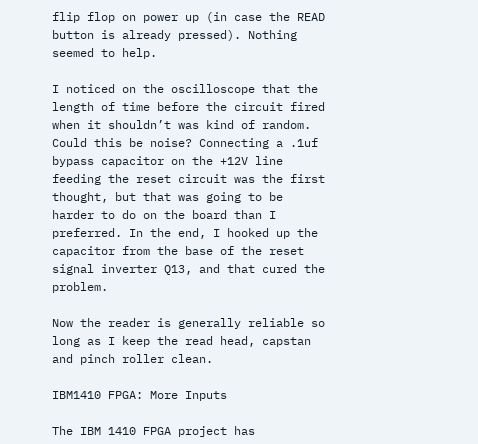flip flop on power up (in case the READ button is already pressed). Nothing seemed to help.

I noticed on the oscilloscope that the length of time before the circuit fired when it shouldn’t was kind of random. Could this be noise? Connecting a .1uf bypass capacitor on the +12V line feeding the reset circuit was the first thought, but that was going to be harder to do on the board than I preferred. In the end, I hooked up the capacitor from the base of the reset signal inverter Q13, and that cured the problem.

Now the reader is generally reliable so long as I keep the read head, capstan and pinch roller clean.

IBM1410 FPGA: More Inputs

The IBM 1410 FPGA project has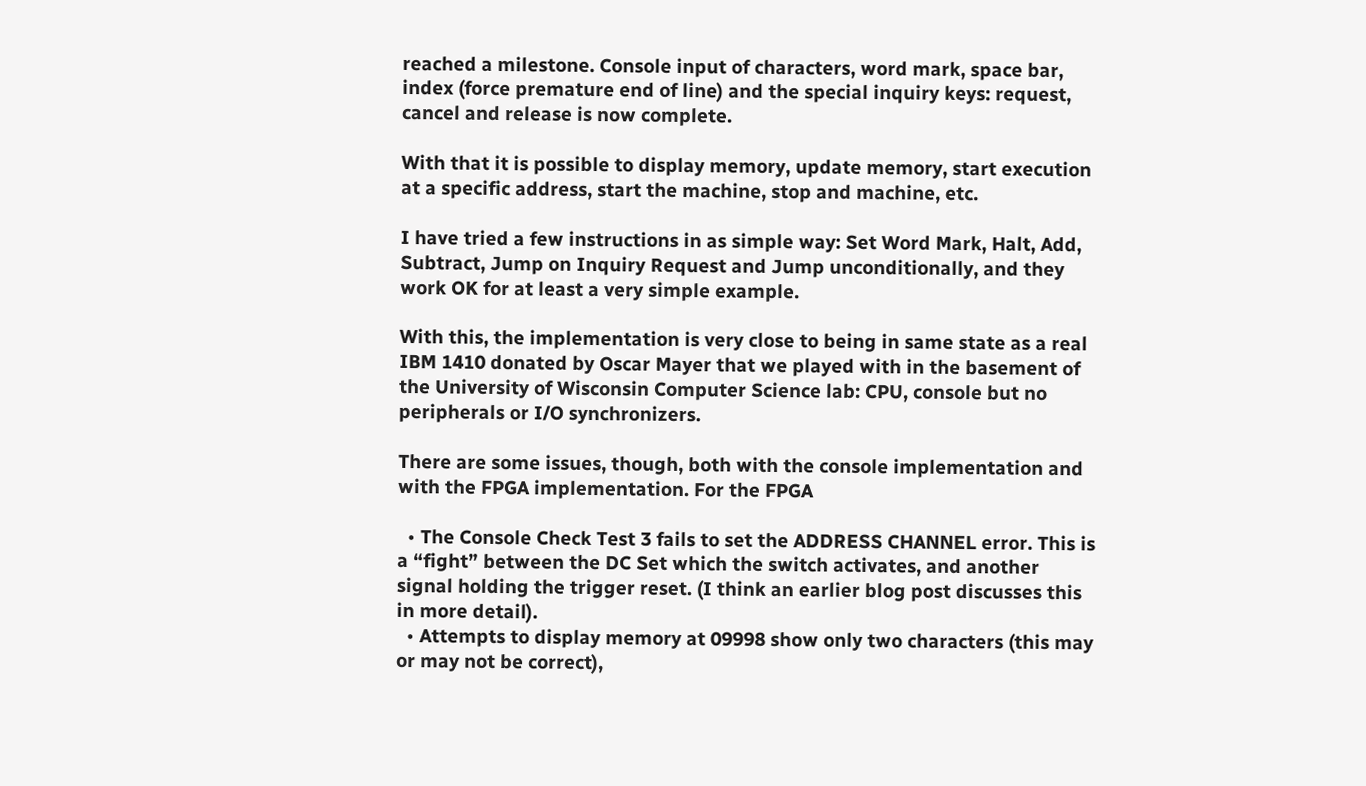reached a milestone. Console input of characters, word mark, space bar, index (force premature end of line) and the special inquiry keys: request, cancel and release is now complete.

With that it is possible to display memory, update memory, start execution at a specific address, start the machine, stop and machine, etc.

I have tried a few instructions in as simple way: Set Word Mark, Halt, Add, Subtract, Jump on Inquiry Request and Jump unconditionally, and they work OK for at least a very simple example.

With this, the implementation is very close to being in same state as a real IBM 1410 donated by Oscar Mayer that we played with in the basement of the University of Wisconsin Computer Science lab: CPU, console but no peripherals or I/O synchronizers.

There are some issues, though, both with the console implementation and with the FPGA implementation. For the FPGA

  • The Console Check Test 3 fails to set the ADDRESS CHANNEL error. This is a “fight” between the DC Set which the switch activates, and another signal holding the trigger reset. (I think an earlier blog post discusses this in more detail).
  • Attempts to display memory at 09998 show only two characters (this may or may not be correct),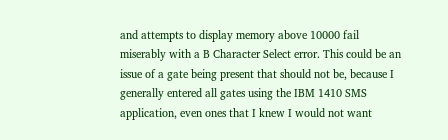and attempts to display memory above 10000 fail miserably with a B Character Select error. This could be an issue of a gate being present that should not be, because I generally entered all gates using the IBM 1410 SMS application, even ones that I knew I would not want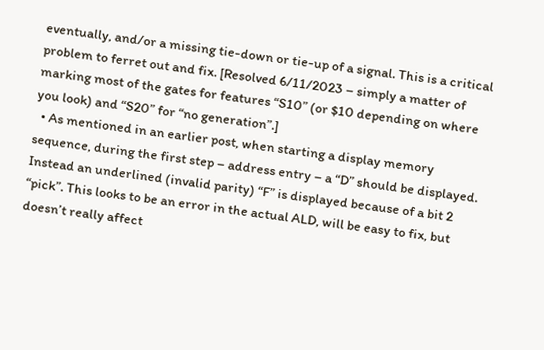eventually, and/or a missing tie-down or tie-up of a signal. This is a critical problem to ferret out and fix. [Resolved 6/11/2023 – simply a matter of marking most of the gates for features “S10” (or $10 depending on where you look) and “S20” for “no generation”.]
  • As mentioned in an earlier post, when starting a display memory sequence, during the first step – address entry – a “D” should be displayed. Instead an underlined (invalid parity) “F” is displayed because of a bit 2 “pick”. This looks to be an error in the actual ALD, will be easy to fix, but doesn’t really affect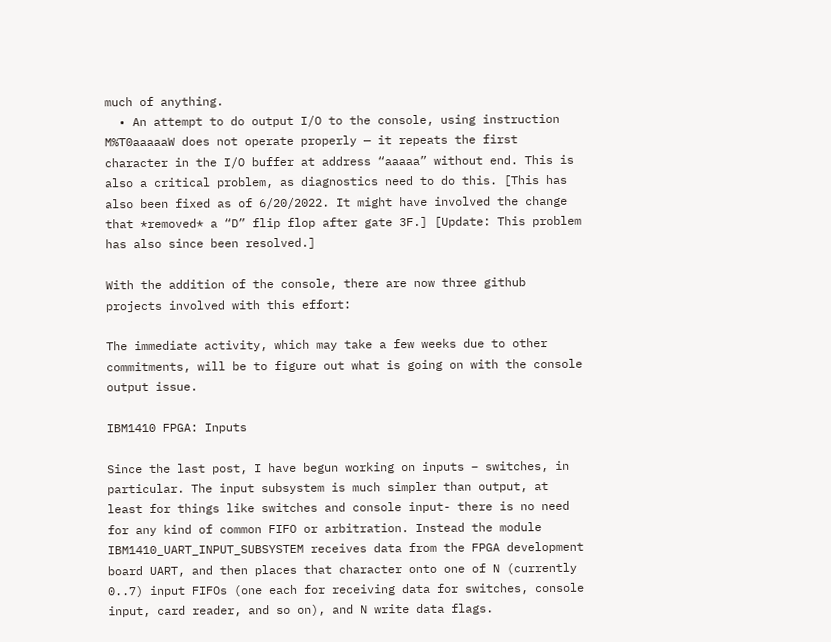much of anything.
  • An attempt to do output I/O to the console, using instruction M%T0aaaaaW does not operate properly — it repeats the first character in the I/O buffer at address “aaaaa” without end. This is also a critical problem, as diagnostics need to do this. [This has also been fixed as of 6/20/2022. It might have involved the change that *removed* a “D” flip flop after gate 3F.] [Update: This problem has also since been resolved.]

With the addition of the console, there are now three github projects involved with this effort:

The immediate activity, which may take a few weeks due to other commitments, will be to figure out what is going on with the console output issue.

IBM1410 FPGA: Inputs

Since the last post, I have begun working on inputs – switches, in particular. The input subsystem is much simpler than output, at least for things like switches and console input- there is no need for any kind of common FIFO or arbitration. Instead the module IBM1410_UART_INPUT_SUBSYSTEM receives data from the FPGA development board UART, and then places that character onto one of N (currently 0..7) input FIFOs (one each for receiving data for switches, console input, card reader, and so on), and N write data flags.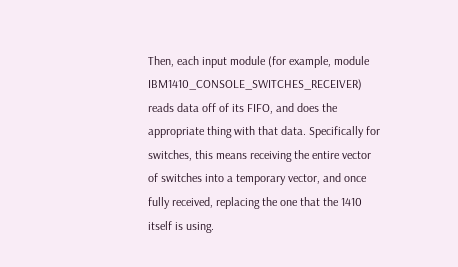Then, each input module (for example, module IBM1410_CONSOLE_SWITCHES_RECEIVER) reads data off of its FIFO, and does the appropriate thing with that data. Specifically for switches, this means receiving the entire vector of switches into a temporary vector, and once fully received, replacing the one that the 1410 itself is using.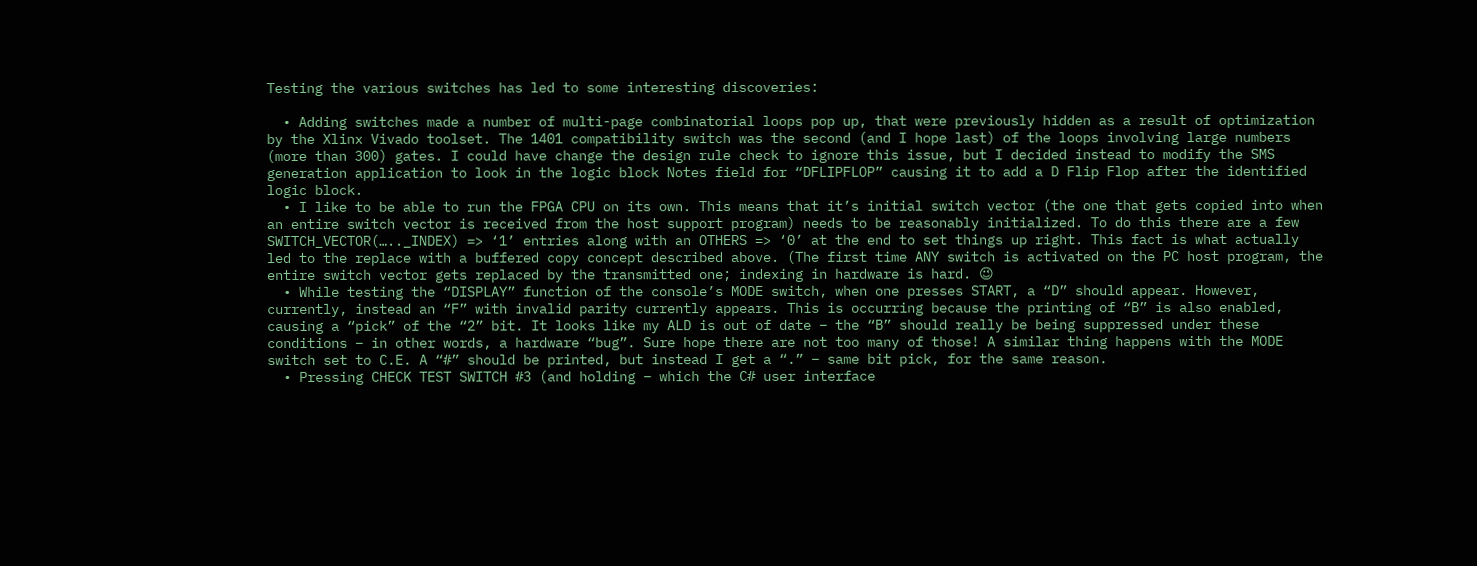Testing the various switches has led to some interesting discoveries:

  • Adding switches made a number of multi-page combinatorial loops pop up, that were previously hidden as a result of optimization by the Xlinx Vivado toolset. The 1401 compatibility switch was the second (and I hope last) of the loops involving large numbers (more than 300) gates. I could have change the design rule check to ignore this issue, but I decided instead to modify the SMS generation application to look in the logic block Notes field for “DFLIPFLOP” causing it to add a D Flip Flop after the identified logic block.
  • I like to be able to run the FPGA CPU on its own. This means that it’s initial switch vector (the one that gets copied into when an entire switch vector is received from the host support program) needs to be reasonably initialized. To do this there are a few SWITCH_VECTOR(….._INDEX) => ‘1’ entries along with an OTHERS => ‘0’ at the end to set things up right. This fact is what actually led to the replace with a buffered copy concept described above. (The first time ANY switch is activated on the PC host program, the entire switch vector gets replaced by the transmitted one; indexing in hardware is hard. 😉
  • While testing the “DISPLAY” function of the console’s MODE switch, when one presses START, a “D” should appear. However, currently, instead an “F” with invalid parity currently appears. This is occurring because the printing of “B” is also enabled, causing a “pick” of the “2” bit. It looks like my ALD is out of date – the “B” should really be being suppressed under these conditions – in other words, a hardware “bug”. Sure hope there are not too many of those! A similar thing happens with the MODE switch set to C.E. A “#” should be printed, but instead I get a “.” – same bit pick, for the same reason.
  • Pressing CHECK TEST SWITCH #3 (and holding – which the C# user interface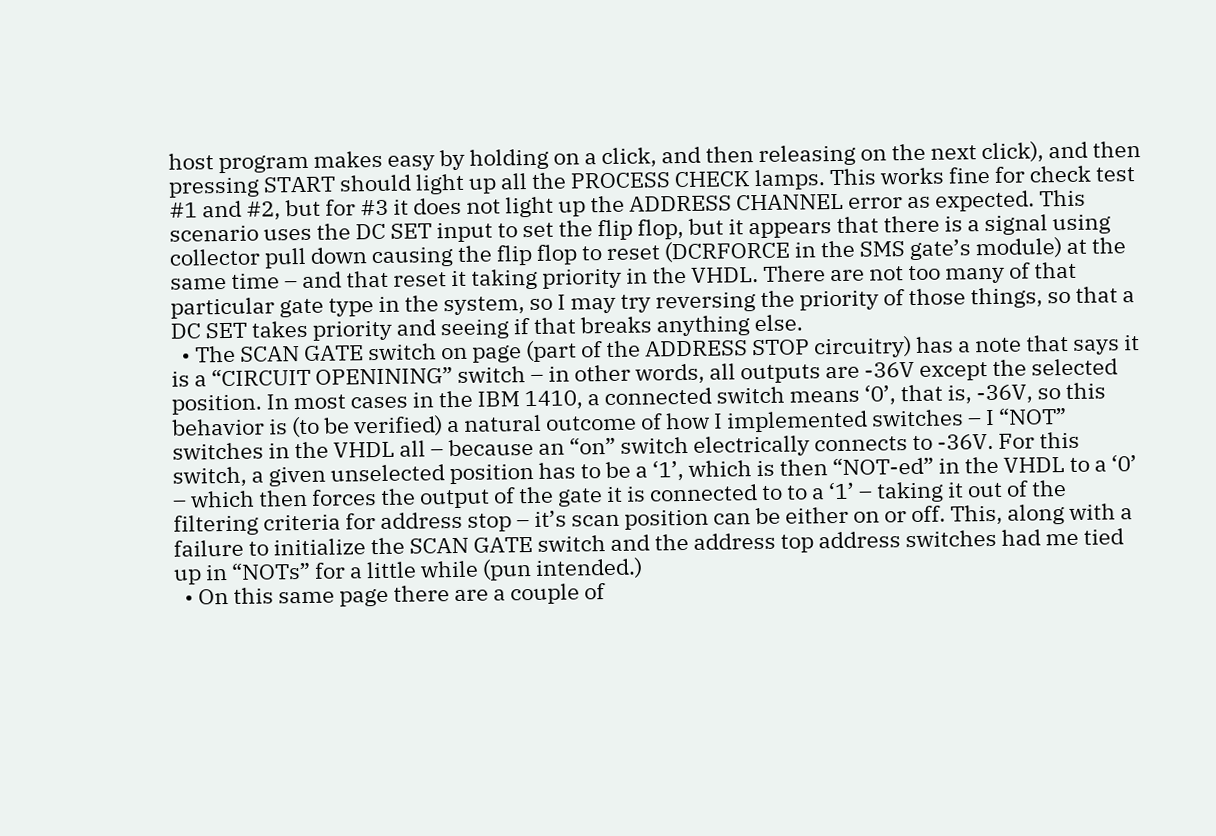host program makes easy by holding on a click, and then releasing on the next click), and then pressing START should light up all the PROCESS CHECK lamps. This works fine for check test #1 and #2, but for #3 it does not light up the ADDRESS CHANNEL error as expected. This scenario uses the DC SET input to set the flip flop, but it appears that there is a signal using collector pull down causing the flip flop to reset (DCRFORCE in the SMS gate’s module) at the same time – and that reset it taking priority in the VHDL. There are not too many of that particular gate type in the system, so I may try reversing the priority of those things, so that a DC SET takes priority and seeing if that breaks anything else.
  • The SCAN GATE switch on page (part of the ADDRESS STOP circuitry) has a note that says it is a “CIRCUIT OPENINING” switch – in other words, all outputs are -36V except the selected position. In most cases in the IBM 1410, a connected switch means ‘0’, that is, -36V, so this behavior is (to be verified) a natural outcome of how I implemented switches – I “NOT” switches in the VHDL all – because an “on” switch electrically connects to -36V. For this switch, a given unselected position has to be a ‘1’, which is then “NOT-ed” in the VHDL to a ‘0’ – which then forces the output of the gate it is connected to to a ‘1’ – taking it out of the filtering criteria for address stop – it’s scan position can be either on or off. This, along with a failure to initialize the SCAN GATE switch and the address top address switches had me tied up in “NOTs” for a little while (pun intended.)
  • On this same page there are a couple of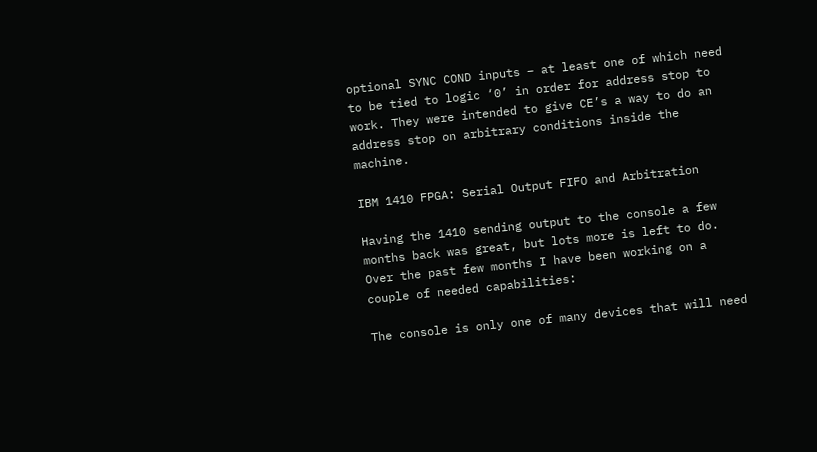optional SYNC COND inputs – at least one of which need to be tied to logic ‘0’ in order for address stop to work. They were intended to give CE’s a way to do an address stop on arbitrary conditions inside the machine.

IBM 1410 FPGA: Serial Output FIFO and Arbitration

Having the 1410 sending output to the console a few months back was great, but lots more is left to do. Over the past few months I have been working on a couple of needed capabilities:

The console is only one of many devices that will need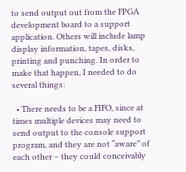to send output out from the FPGA development board to a support application. Others will include lamp display information, tapes, disks, printing and punching. In order to make that happen, I needed to do several things:

  • There needs to be a FIFO, since at times multiple devices may need to send output to the console support program, and they are not “aware” of each other – they could conceivably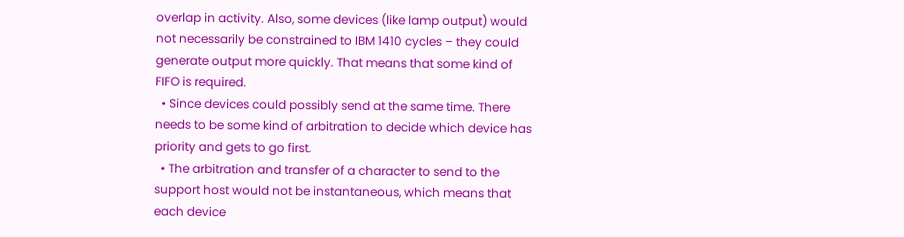overlap in activity. Also, some devices (like lamp output) would not necessarily be constrained to IBM 1410 cycles – they could generate output more quickly. That means that some kind of FIFO is required.
  • Since devices could possibly send at the same time. There needs to be some kind of arbitration to decide which device has priority and gets to go first.
  • The arbitration and transfer of a character to send to the support host would not be instantaneous, which means that each device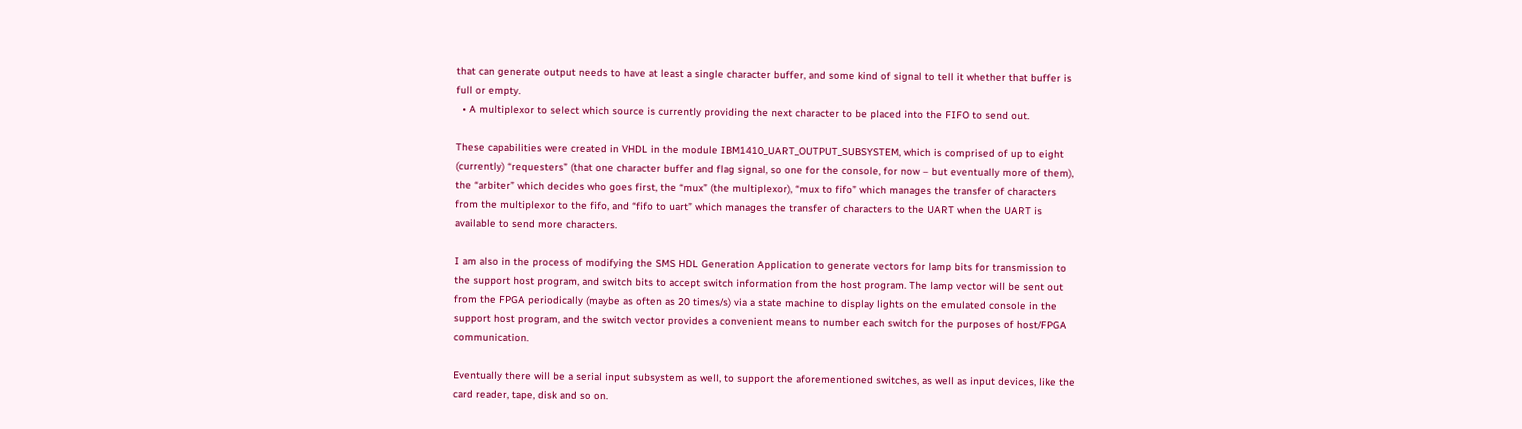that can generate output needs to have at least a single character buffer, and some kind of signal to tell it whether that buffer is full or empty.
  • A multiplexor to select which source is currently providing the next character to be placed into the FIFO to send out.

These capabilities were created in VHDL in the module IBM1410_UART_OUTPUT_SUBSYSTEM, which is comprised of up to eight (currently) “requesters” (that one character buffer and flag signal, so one for the console, for now – but eventually more of them), the “arbiter” which decides who goes first, the “mux” (the multiplexor), “mux to fifo” which manages the transfer of characters from the multiplexor to the fifo, and “fifo to uart” which manages the transfer of characters to the UART when the UART is available to send more characters.

I am also in the process of modifying the SMS HDL Generation Application to generate vectors for lamp bits for transmission to the support host program, and switch bits to accept switch information from the host program. The lamp vector will be sent out from the FPGA periodically (maybe as often as 20 times/s) via a state machine to display lights on the emulated console in the support host program, and the switch vector provides a convenient means to number each switch for the purposes of host/FPGA communication.

Eventually there will be a serial input subsystem as well, to support the aforementioned switches, as well as input devices, like the card reader, tape, disk and so on.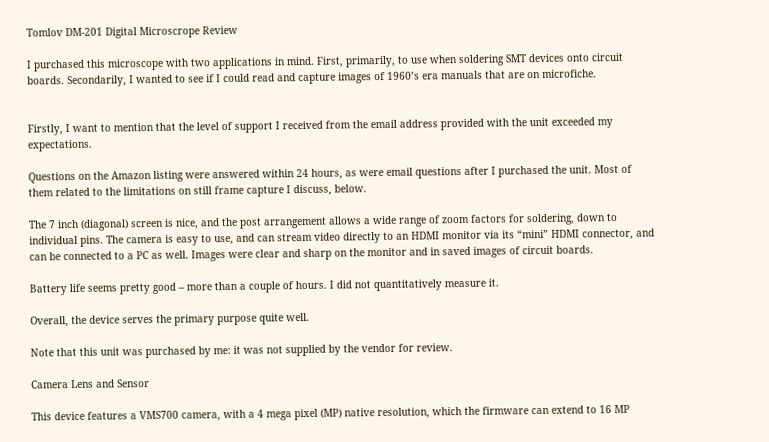Tomlov DM-201 Digital Microscrope Review

I purchased this microscope with two applications in mind. First, primarily, to use when soldering SMT devices onto circuit boards. Secondarily, I wanted to see if I could read and capture images of 1960’s era manuals that are on microfiche.


Firstly, I want to mention that the level of support I received from the email address provided with the unit exceeded my expectations.

Questions on the Amazon listing were answered within 24 hours, as were email questions after I purchased the unit. Most of them related to the limitations on still frame capture I discuss, below.

The 7 inch (diagonal) screen is nice, and the post arrangement allows a wide range of zoom factors for soldering, down to individual pins. The camera is easy to use, and can stream video directly to an HDMI monitor via its “mini” HDMI connector, and can be connected to a PC as well. Images were clear and sharp on the monitor and in saved images of circuit boards.

Battery life seems pretty good – more than a couple of hours. I did not quantitatively measure it.

Overall, the device serves the primary purpose quite well.

Note that this unit was purchased by me: it was not supplied by the vendor for review.

Camera Lens and Sensor

This device features a VMS700 camera, with a 4 mega pixel (MP) native resolution, which the firmware can extend to 16 MP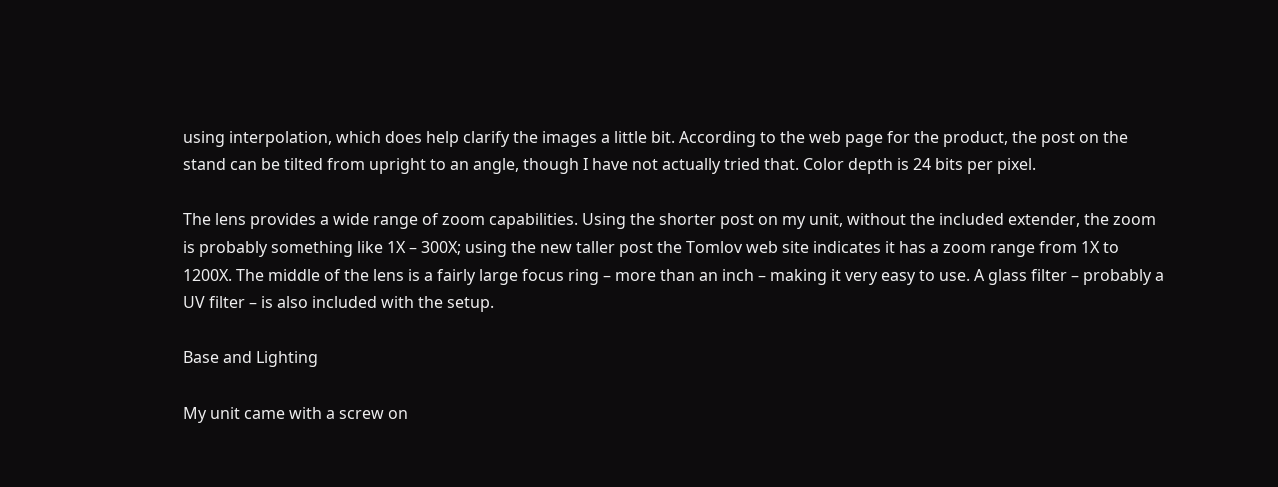using interpolation, which does help clarify the images a little bit. According to the web page for the product, the post on the stand can be tilted from upright to an angle, though I have not actually tried that. Color depth is 24 bits per pixel.

The lens provides a wide range of zoom capabilities. Using the shorter post on my unit, without the included extender, the zoom is probably something like 1X – 300X; using the new taller post the Tomlov web site indicates it has a zoom range from 1X to 1200X. The middle of the lens is a fairly large focus ring – more than an inch – making it very easy to use. A glass filter – probably a UV filter – is also included with the setup.

Base and Lighting

My unit came with a screw on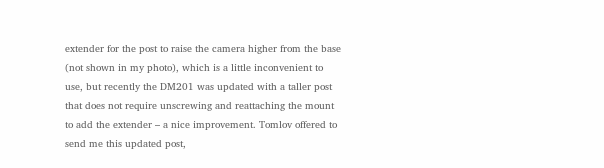extender for the post to raise the camera higher from the base (not shown in my photo), which is a little inconvenient to use, but recently the DM201 was updated with a taller post that does not require unscrewing and reattaching the mount to add the extender – a nice improvement. Tomlov offered to send me this updated post,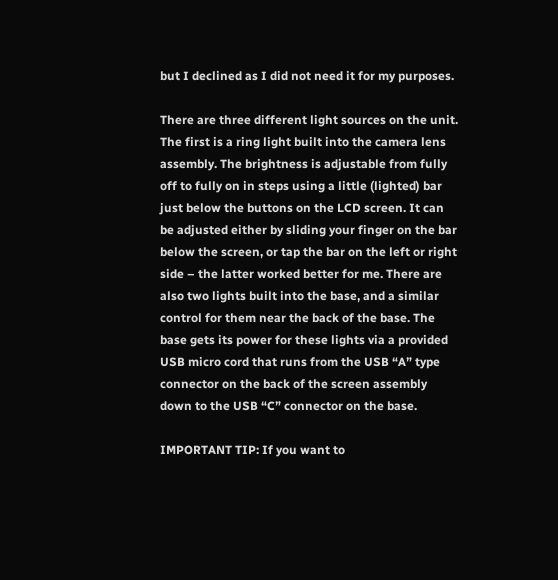but I declined as I did not need it for my purposes.

There are three different light sources on the unit. The first is a ring light built into the camera lens assembly. The brightness is adjustable from fully off to fully on in steps using a little (lighted) bar just below the buttons on the LCD screen. It can be adjusted either by sliding your finger on the bar below the screen, or tap the bar on the left or right side – the latter worked better for me. There are also two lights built into the base, and a similar control for them near the back of the base. The base gets its power for these lights via a provided USB micro cord that runs from the USB “A” type connector on the back of the screen assembly down to the USB “C” connector on the base.

IMPORTANT TIP: If you want to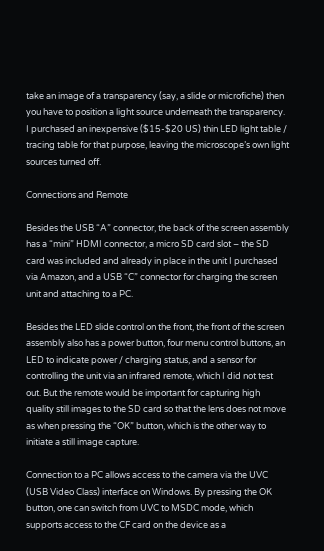take an image of a transparency (say, a slide or microfiche) then you have to position a light source underneath the transparency. I purchased an inexpensive ($15-$20 US) thin LED light table / tracing table for that purpose, leaving the microscope’s own light sources turned off.

Connections and Remote

Besides the USB “A” connector, the back of the screen assembly has a “mini” HDMI connector, a micro SD card slot – the SD card was included and already in place in the unit I purchased via Amazon, and a USB “C” connector for charging the screen unit and attaching to a PC.

Besides the LED slide control on the front, the front of the screen assembly also has a power button, four menu control buttons, an LED to indicate power / charging status, and a sensor for controlling the unit via an infrared remote, which I did not test out. But the remote would be important for capturing high quality still images to the SD card so that the lens does not move as when pressing the “OK” button, which is the other way to initiate a still image capture.

Connection to a PC allows access to the camera via the UVC (USB Video Class) interface on Windows. By pressing the OK button, one can switch from UVC to MSDC mode, which supports access to the CF card on the device as a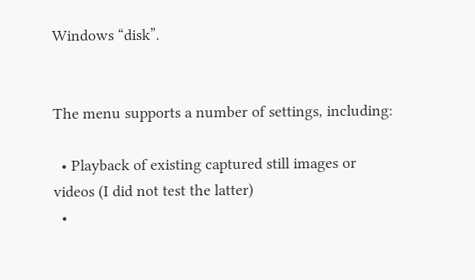Windows “disk”.


The menu supports a number of settings, including:

  • Playback of existing captured still images or videos (I did not test the latter)
  •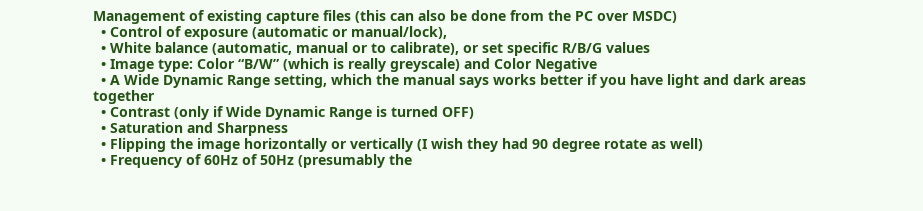Management of existing capture files (this can also be done from the PC over MSDC)
  • Control of exposure (automatic or manual/lock),
  • White balance (automatic, manual or to calibrate), or set specific R/B/G values
  • Image type: Color “B/W” (which is really greyscale) and Color Negative
  • A Wide Dynamic Range setting, which the manual says works better if you have light and dark areas together
  • Contrast (only if Wide Dynamic Range is turned OFF)
  • Saturation and Sharpness
  • Flipping the image horizontally or vertically (I wish they had 90 degree rotate as well)
  • Frequency of 60Hz of 50Hz (presumably the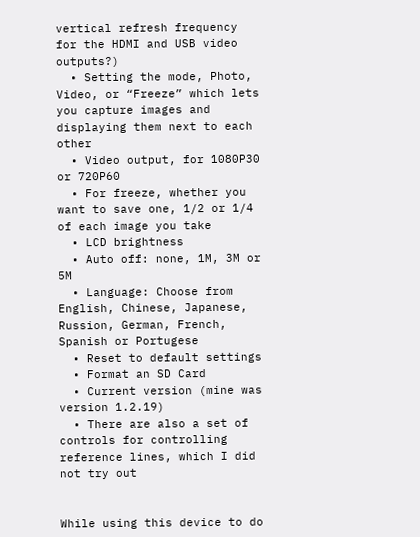vertical refresh frequency for the HDMI and USB video outputs?)
  • Setting the mode, Photo, Video, or “Freeze” which lets you capture images and displaying them next to each other
  • Video output, for 1080P30 or 720P60
  • For freeze, whether you want to save one, 1/2 or 1/4 of each image you take
  • LCD brightness
  • Auto off: none, 1M, 3M or 5M
  • Language: Choose from English, Chinese, Japanese, Russion, German, French, Spanish or Portugese
  • Reset to default settings
  • Format an SD Card
  • Current version (mine was version 1.2.19)
  • There are also a set of controls for controlling reference lines, which I did not try out


While using this device to do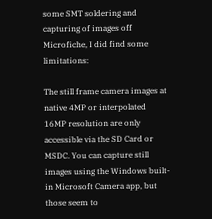some SMT soldering and capturing of images off Microfiche, I did find some limitations:

The still frame camera images at native 4MP or interpolated 16MP resolution are only accessible via the SD Card or MSDC. You can capture still images using the Windows built-in Microsoft Camera app, but those seem to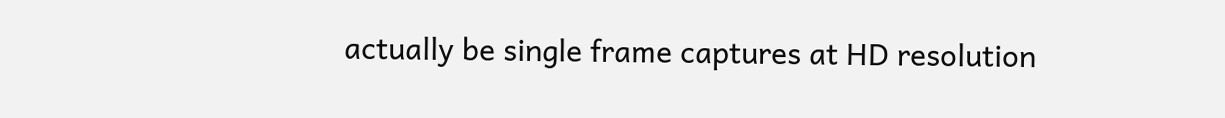actually be single frame captures at HD resolution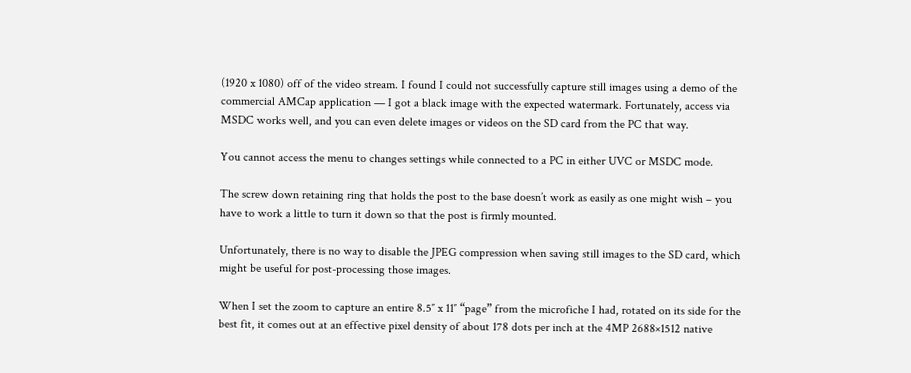(1920 x 1080) off of the video stream. I found I could not successfully capture still images using a demo of the commercial AMCap application — I got a black image with the expected watermark. Fortunately, access via MSDC works well, and you can even delete images or videos on the SD card from the PC that way.

You cannot access the menu to changes settings while connected to a PC in either UVC or MSDC mode.

The screw down retaining ring that holds the post to the base doesn’t work as easily as one might wish – you have to work a little to turn it down so that the post is firmly mounted.

Unfortunately, there is no way to disable the JPEG compression when saving still images to the SD card, which might be useful for post-processing those images.

When I set the zoom to capture an entire 8.5″ x 11″ “page” from the microfiche I had, rotated on its side for the best fit, it comes out at an effective pixel density of about 178 dots per inch at the 4MP 2688×1512 native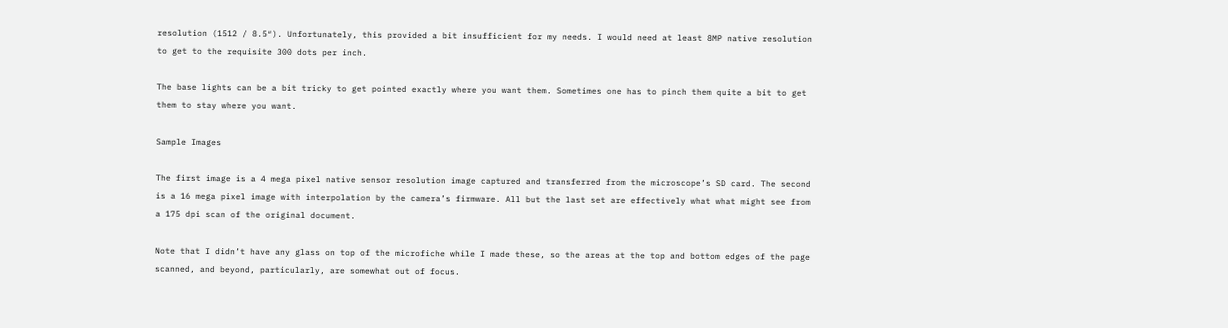resolution (1512 / 8.5″). Unfortunately, this provided a bit insufficient for my needs. I would need at least 8MP native resolution to get to the requisite 300 dots per inch.

The base lights can be a bit tricky to get pointed exactly where you want them. Sometimes one has to pinch them quite a bit to get them to stay where you want.

Sample Images

The first image is a 4 mega pixel native sensor resolution image captured and transferred from the microscope’s SD card. The second is a 16 mega pixel image with interpolation by the camera’s firmware. All but the last set are effectively what what might see from a 175 dpi scan of the original document.

Note that I didn’t have any glass on top of the microfiche while I made these, so the areas at the top and bottom edges of the page scanned, and beyond, particularly, are somewhat out of focus.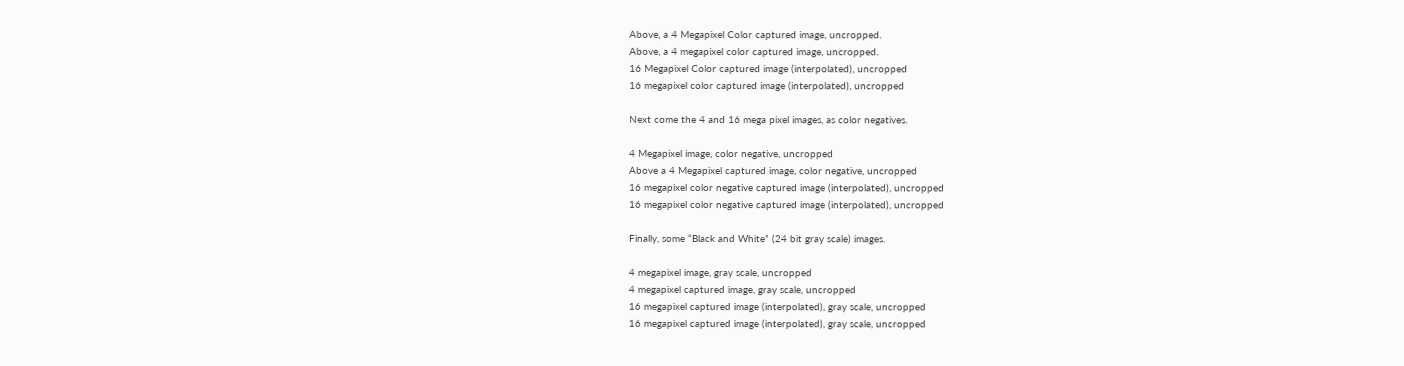Above, a 4 Megapixel Color captured image, uncropped.
Above, a 4 megapixel color captured image, uncropped.
16 Megapixel Color captured image (interpolated), uncropped
16 megapixel color captured image (interpolated), uncropped

Next come the 4 and 16 mega pixel images, as color negatives.

4 Megapixel image, color negative, uncropped
Above a 4 Megapixel captured image, color negative, uncropped
16 megapixel color negative captured image (interpolated), uncropped
16 megapixel color negative captured image (interpolated), uncropped

Finally, some “Black and White” (24 bit gray scale) images.

4 megapixel image, gray scale, uncropped
4 megapixel captured image, gray scale, uncropped
16 megapixel captured image (interpolated), gray scale, uncropped
16 megapixel captured image (interpolated), gray scale, uncropped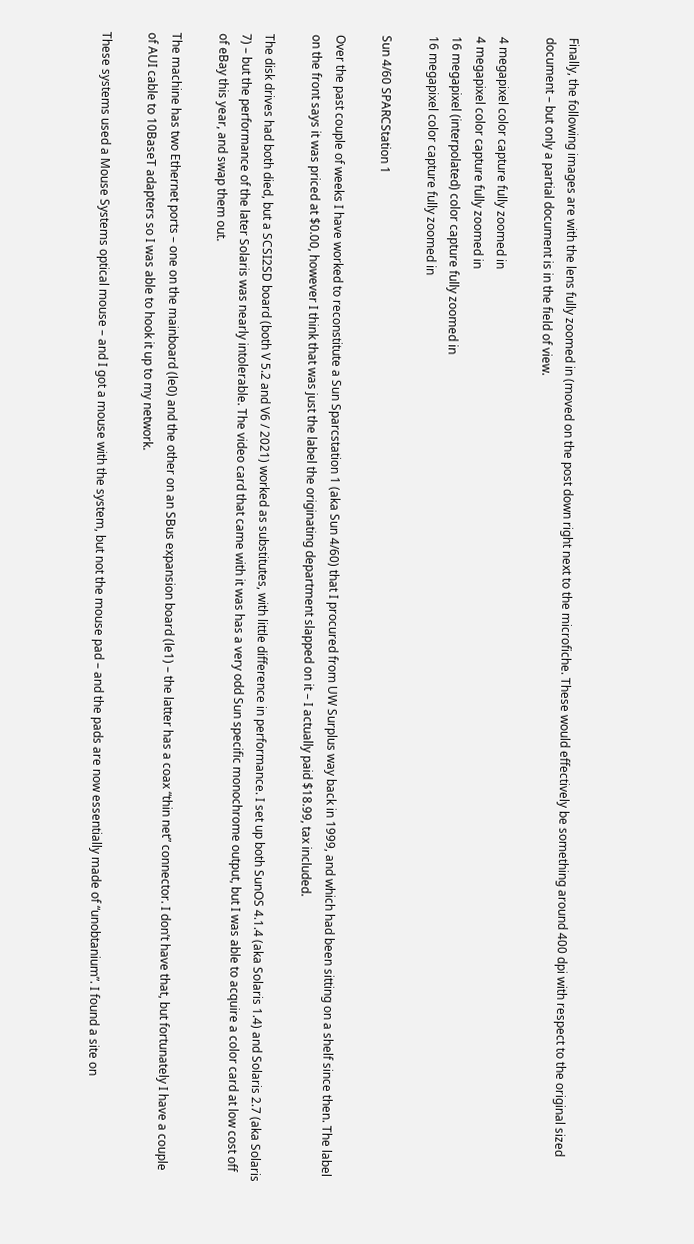Finally, the following images are with the lens fully zoomed in (moved on the post down right next to the microfiche. These would effectively be something around 400 dpi with respect to the original sized document – but only a partial document is in the field of view.

4 megapixel color capture fully zoomed in
4 megapixel color capture fully zoomed in
16 megapixel (interpolated) color capture fully zoomed in
16 megapixel color capture fully zoomed in

Sun 4/60 SPARCStation 1

Over the past couple of weeks I have worked to reconstitute a Sun Sparcstation 1 (aka Sun 4/60) that I procured from UW Surplus way back in 1999, and which had been sitting on a shelf since then. The label on the front says it was priced at $0.00, however I think that was just the label the originating department slapped on it – I actually paid $18.99, tax included.

The disk drives had both died, but a SCSI2SD board (both V 5.2 and V6 / 2021) worked as substitutes, with little difference in performance. I set up both SunOS 4.1.4 (aka Solaris 1.4) and Solaris 2.7 (aka Solaris 7) – but the performance of the later Solaris was nearly intolerable. The video card that came with it was has a very odd Sun specific monochrome output, but I was able to acquire a color card at low cost off of eBay this year, and swap them out.

The machine has two Ethernet ports – one on the mainboard (le0) and the other on an SBus expansion board (le1) – the latter has a coax “thin net” connector. I don’t have that, but fortunately I have a couple of AUI cable to 10BaseT adapters so I was able to hook it up to my network.

These systems used a Mouse Systems optical mouse – and I got a mouse with the system, but not the mouse pad – and the pads are now essentially made of “unobtanium”. I found a site on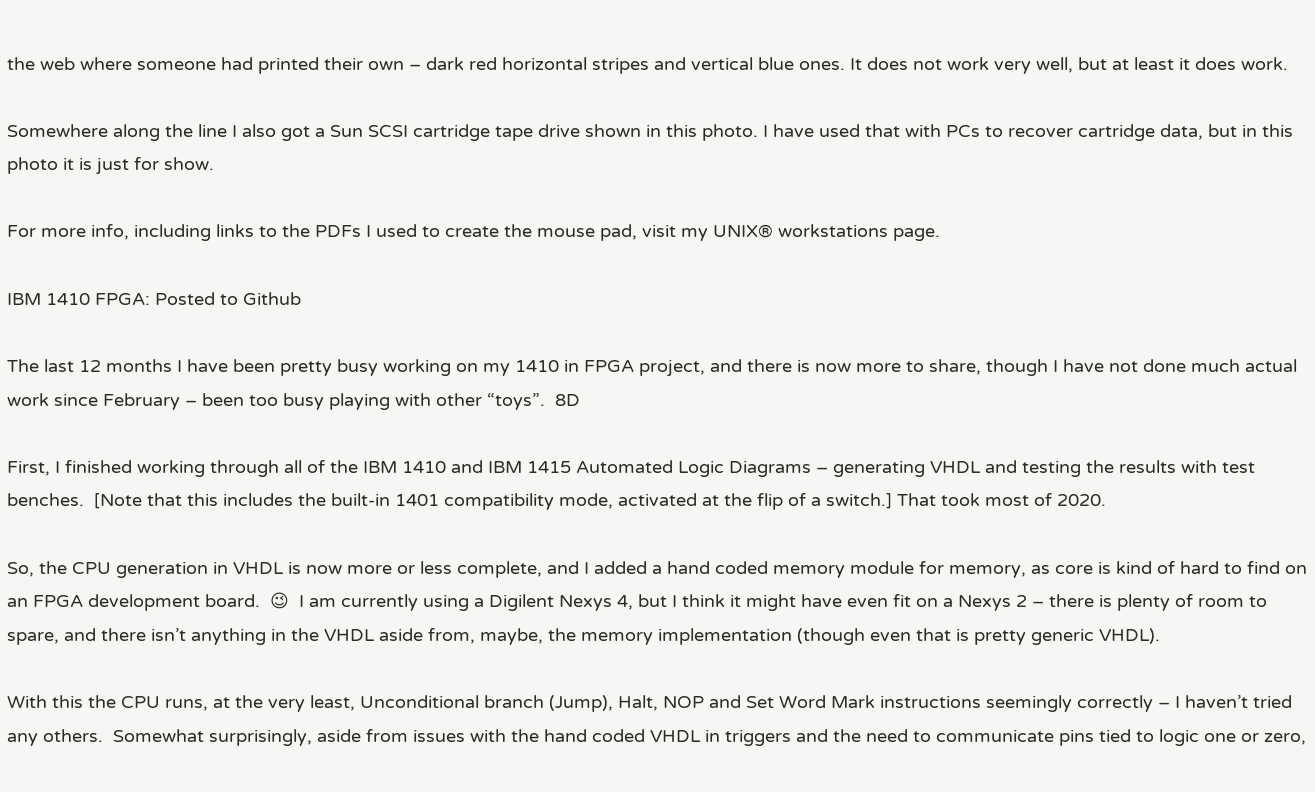the web where someone had printed their own – dark red horizontal stripes and vertical blue ones. It does not work very well, but at least it does work.

Somewhere along the line I also got a Sun SCSI cartridge tape drive shown in this photo. I have used that with PCs to recover cartridge data, but in this photo it is just for show.

For more info, including links to the PDFs I used to create the mouse pad, visit my UNIX® workstations page.

IBM 1410 FPGA: Posted to Github

The last 12 months I have been pretty busy working on my 1410 in FPGA project, and there is now more to share, though I have not done much actual work since February – been too busy playing with other “toys”.  8D

First, I finished working through all of the IBM 1410 and IBM 1415 Automated Logic Diagrams – generating VHDL and testing the results with test benches.  [Note that this includes the built-in 1401 compatibility mode, activated at the flip of a switch.] That took most of 2020.

So, the CPU generation in VHDL is now more or less complete, and I added a hand coded memory module for memory, as core is kind of hard to find on an FPGA development board.  😉  I am currently using a Digilent Nexys 4, but I think it might have even fit on a Nexys 2 – there is plenty of room to spare, and there isn’t anything in the VHDL aside from, maybe, the memory implementation (though even that is pretty generic VHDL).

With this the CPU runs, at the very least, Unconditional branch (Jump), Halt, NOP and Set Word Mark instructions seemingly correctly – I haven’t tried any others.  Somewhat surprisingly, aside from issues with the hand coded VHDL in triggers and the need to communicate pins tied to logic one or zero,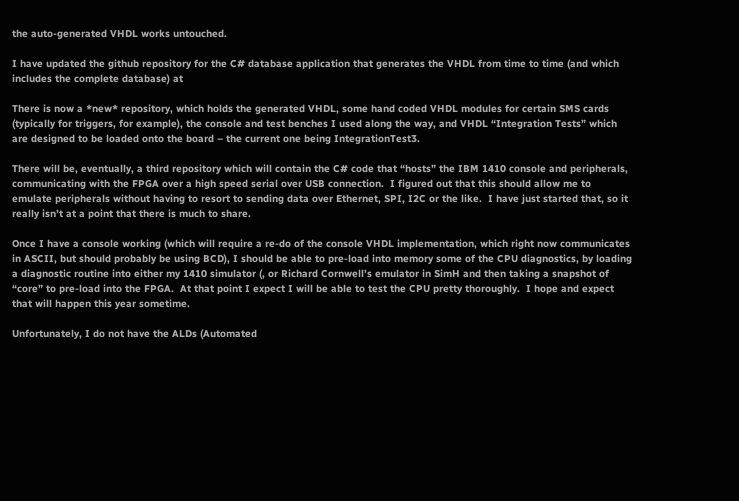the auto-generated VHDL works untouched.

I have updated the github repository for the C# database application that generates the VHDL from time to time (and which includes the complete database) at

There is now a *new* repository, which holds the generated VHDL, some hand coded VHDL modules for certain SMS cards (typically for triggers, for example), the console and test benches I used along the way, and VHDL “Integration Tests” which are designed to be loaded onto the board – the current one being IntegrationTest3.

There will be, eventually, a third repository which will contain the C# code that “hosts” the IBM 1410 console and peripherals, communicating with the FPGA over a high speed serial over USB connection.  I figured out that this should allow me to emulate peripherals without having to resort to sending data over Ethernet, SPI, I2C or the like.  I have just started that, so it really isn’t at a point that there is much to share.

Once I have a console working (which will require a re-do of the console VHDL implementation, which right now communicates in ASCII, but should probably be using BCD), I should be able to pre-load into memory some of the CPU diagnostics, by loading a diagnostic routine into either my 1410 simulator (, or Richard Cornwell’s emulator in SimH and then taking a snapshot of “core” to pre-load into the FPGA.  At that point I expect I will be able to test the CPU pretty thoroughly.  I hope and expect that will happen this year sometime.

Unfortunately, I do not have the ALDs (Automated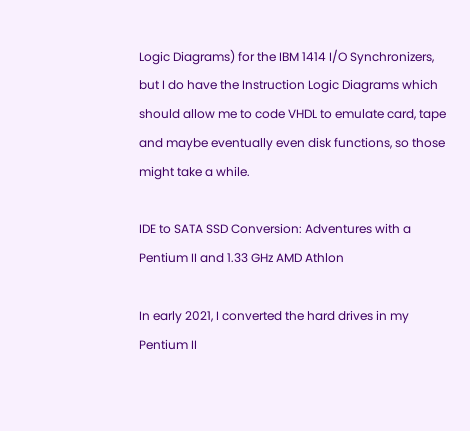Logic Diagrams) for the IBM 1414 I/O Synchronizers, but I do have the Instruction Logic Diagrams which should allow me to code VHDL to emulate card, tape and maybe eventually even disk functions, so those might take a while.

IDE to SATA SSD Conversion: Adventures with a Pentium II and 1.33 GHz AMD Athlon

In early 2021, I converted the hard drives in my Pentium II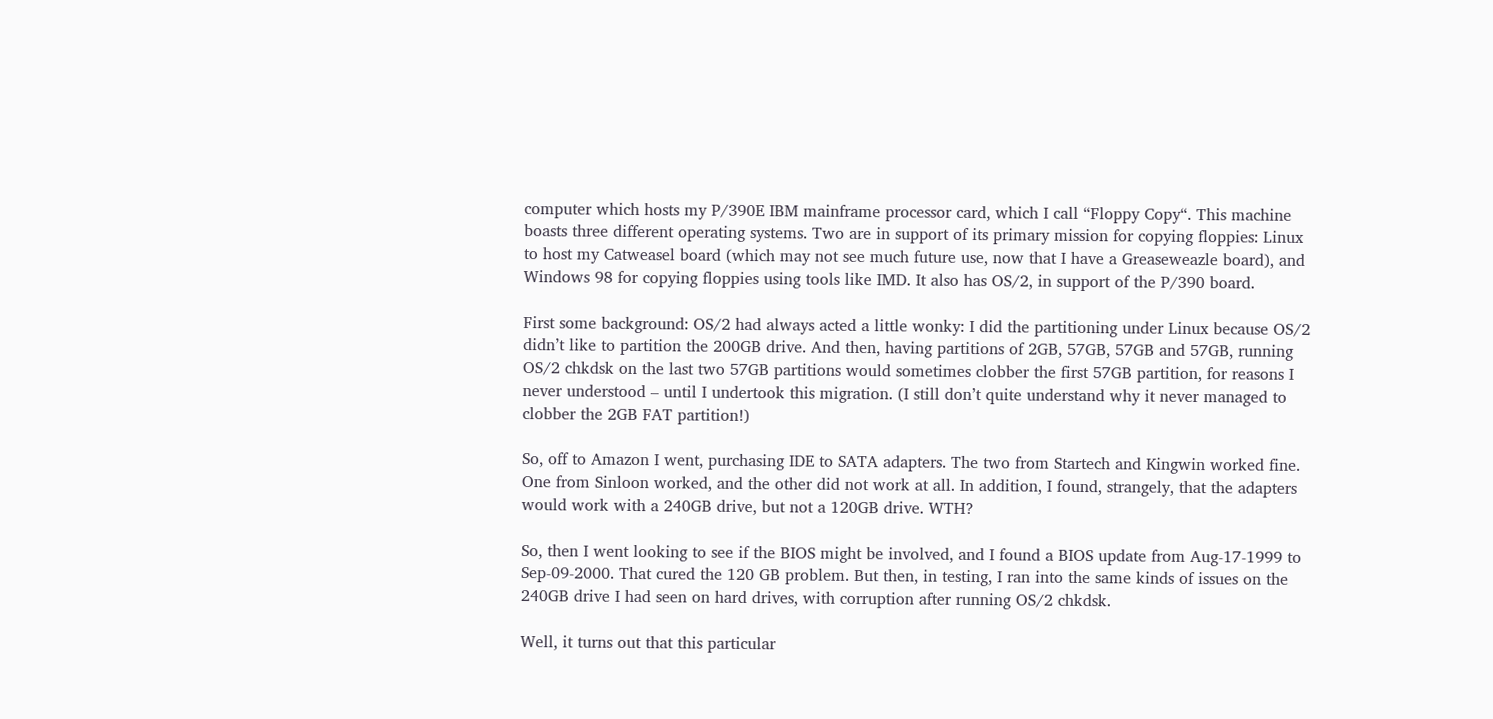computer which hosts my P/390E IBM mainframe processor card, which I call “Floppy Copy“. This machine boasts three different operating systems. Two are in support of its primary mission for copying floppies: Linux to host my Catweasel board (which may not see much future use, now that I have a Greaseweazle board), and Windows 98 for copying floppies using tools like IMD. It also has OS/2, in support of the P/390 board.

First some background: OS/2 had always acted a little wonky: I did the partitioning under Linux because OS/2 didn’t like to partition the 200GB drive. And then, having partitions of 2GB, 57GB, 57GB and 57GB, running OS/2 chkdsk on the last two 57GB partitions would sometimes clobber the first 57GB partition, for reasons I never understood – until I undertook this migration. (I still don’t quite understand why it never managed to clobber the 2GB FAT partition!)

So, off to Amazon I went, purchasing IDE to SATA adapters. The two from Startech and Kingwin worked fine. One from Sinloon worked, and the other did not work at all. In addition, I found, strangely, that the adapters would work with a 240GB drive, but not a 120GB drive. WTH?

So, then I went looking to see if the BIOS might be involved, and I found a BIOS update from Aug-17-1999 to Sep-09-2000. That cured the 120 GB problem. But then, in testing, I ran into the same kinds of issues on the 240GB drive I had seen on hard drives, with corruption after running OS/2 chkdsk.

Well, it turns out that this particular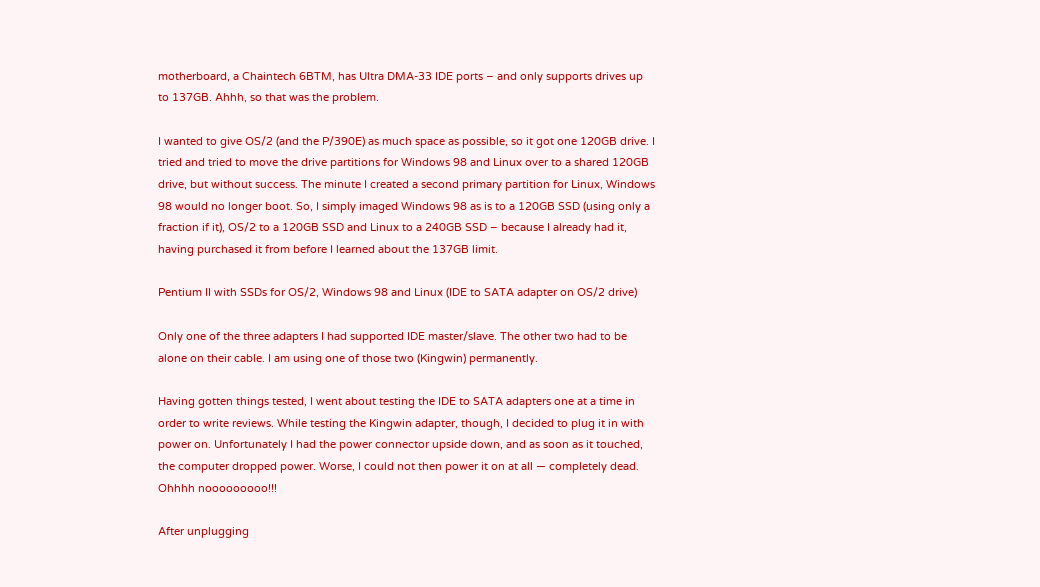motherboard, a Chaintech 6BTM, has Ultra DMA-33 IDE ports – and only supports drives up to 137GB. Ahhh, so that was the problem.

I wanted to give OS/2 (and the P/390E) as much space as possible, so it got one 120GB drive. I tried and tried to move the drive partitions for Windows 98 and Linux over to a shared 120GB drive, but without success. The minute I created a second primary partition for Linux, Windows 98 would no longer boot. So, I simply imaged Windows 98 as is to a 120GB SSD (using only a fraction if it), OS/2 to a 120GB SSD and Linux to a 240GB SSD – because I already had it, having purchased it from before I learned about the 137GB limit.

Pentium II with SSDs for OS/2, Windows 98 and Linux (IDE to SATA adapter on OS/2 drive)

Only one of the three adapters I had supported IDE master/slave. The other two had to be alone on their cable. I am using one of those two (Kingwin) permanently.

Having gotten things tested, I went about testing the IDE to SATA adapters one at a time in order to write reviews. While testing the Kingwin adapter, though, I decided to plug it in with power on. Unfortunately I had the power connector upside down, and as soon as it touched, the computer dropped power. Worse, I could not then power it on at all — completely dead. Ohhhh nooooooooo!!!

After unplugging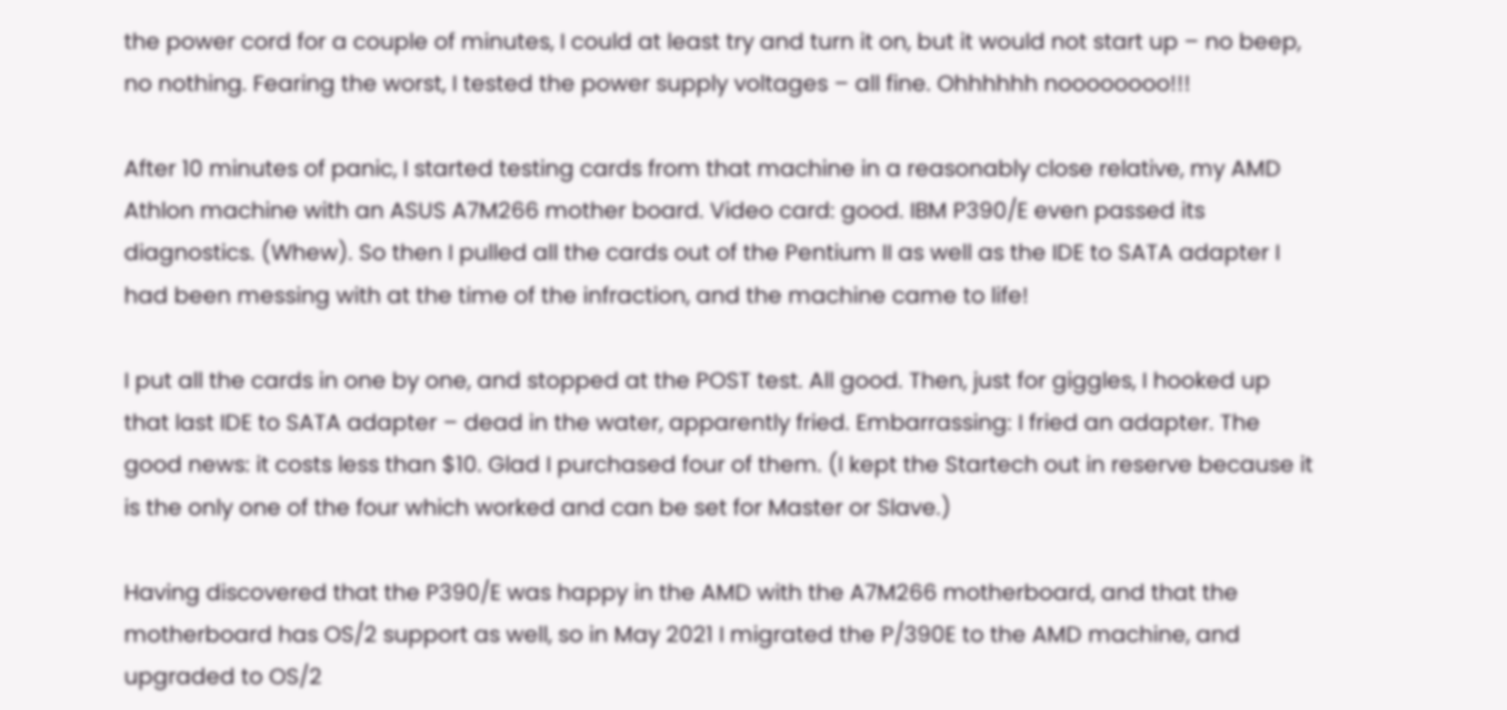the power cord for a couple of minutes, I could at least try and turn it on, but it would not start up – no beep, no nothing. Fearing the worst, I tested the power supply voltages – all fine. Ohhhhhh noooooooo!!!

After 10 minutes of panic, I started testing cards from that machine in a reasonably close relative, my AMD Athlon machine with an ASUS A7M266 mother board. Video card: good. IBM P390/E even passed its diagnostics. (Whew). So then I pulled all the cards out of the Pentium II as well as the IDE to SATA adapter I had been messing with at the time of the infraction, and the machine came to life!

I put all the cards in one by one, and stopped at the POST test. All good. Then, just for giggles, I hooked up that last IDE to SATA adapter – dead in the water, apparently fried. Embarrassing: I fried an adapter. The good news: it costs less than $10. Glad I purchased four of them. (I kept the Startech out in reserve because it is the only one of the four which worked and can be set for Master or Slave.)

Having discovered that the P390/E was happy in the AMD with the A7M266 motherboard, and that the motherboard has OS/2 support as well, so in May 2021 I migrated the P/390E to the AMD machine, and upgraded to OS/2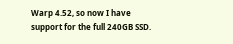Warp 4.52, so now I have support for the full 240GB SSD.